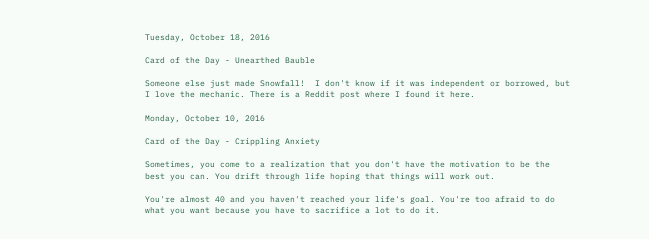Tuesday, October 18, 2016

Card of the Day - Unearthed Bauble

Someone else just made Snowfall!  I don't know if it was independent or borrowed, but I love the mechanic. There is a Reddit post where I found it here.

Monday, October 10, 2016

Card of the Day - Crippling Anxiety

Sometimes, you come to a realization that you don't have the motivation to be the best you can. You drift through life hoping that things will work out.

You're almost 40 and you haven't reached your life's goal. You're too afraid to do what you want because you have to sacrifice a lot to do it.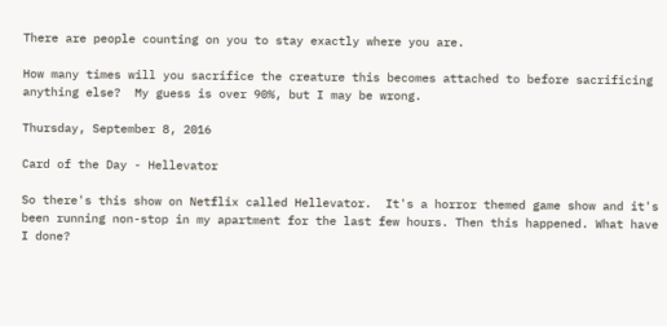There are people counting on you to stay exactly where you are.

How many times will you sacrifice the creature this becomes attached to before sacrificing anything else?  My guess is over 90%, but I may be wrong.

Thursday, September 8, 2016

Card of the Day - Hellevator

So there's this show on Netflix called Hellevator.  It's a horror themed game show and it's been running non-stop in my apartment for the last few hours. Then this happened. What have I done?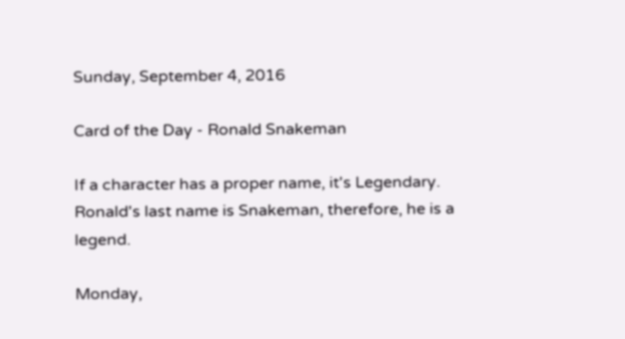Sunday, September 4, 2016

Card of the Day - Ronald Snakeman

If a character has a proper name, it's Legendary.  Ronald's last name is Snakeman, therefore, he is a legend.

Monday,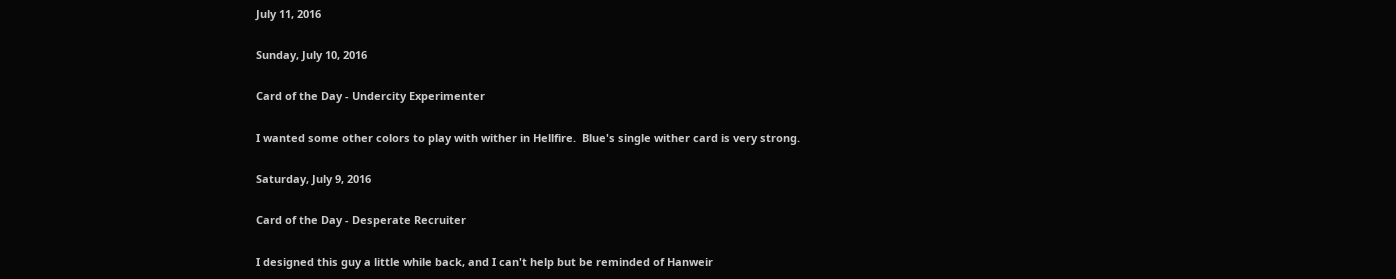July 11, 2016

Sunday, July 10, 2016

Card of the Day - Undercity Experimenter

I wanted some other colors to play with wither in Hellfire.  Blue's single wither card is very strong.

Saturday, July 9, 2016

Card of the Day - Desperate Recruiter

I designed this guy a little while back, and I can't help but be reminded of Hanweir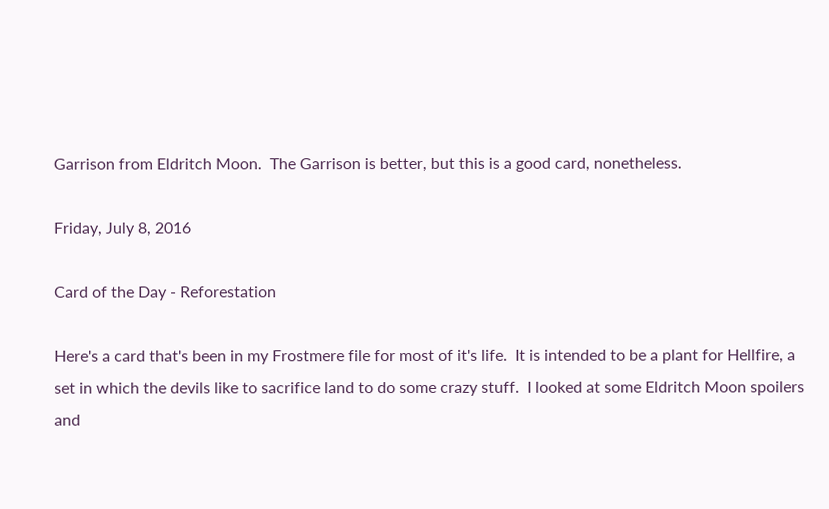Garrison from Eldritch Moon.  The Garrison is better, but this is a good card, nonetheless.

Friday, July 8, 2016

Card of the Day - Reforestation

Here's a card that's been in my Frostmere file for most of it's life.  It is intended to be a plant for Hellfire, a set in which the devils like to sacrifice land to do some crazy stuff.  I looked at some Eldritch Moon spoilers and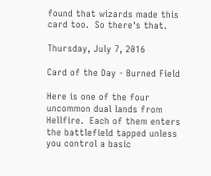found that wizards made this card too.  So there's that.

Thursday, July 7, 2016

Card of the Day - Burned Field

Here is one of the four uncommon dual lands from Hellfire.  Each of them enters the battlefield tapped unless you control a basic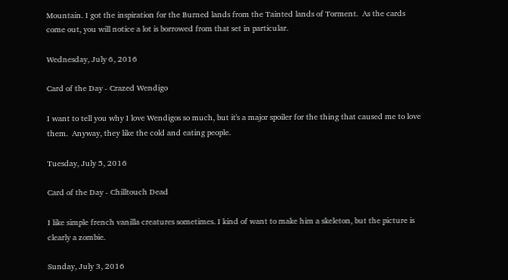Mountain. I got the inspiration for the Burned lands from the Tainted lands of Torment.  As the cards come out, you will notice a lot is borrowed from that set in particular.

Wednesday, July 6, 2016

Card of the Day - Crazed Wendigo

I want to tell you why I love Wendigos so much, but it's a major spoiler for the thing that caused me to love them.  Anyway, they like the cold and eating people.

Tuesday, July 5, 2016

Card of the Day - Chilltouch Dead

I like simple french vanilla creatures sometimes. I kind of want to make him a skeleton, but the picture is clearly a zombie.

Sunday, July 3, 2016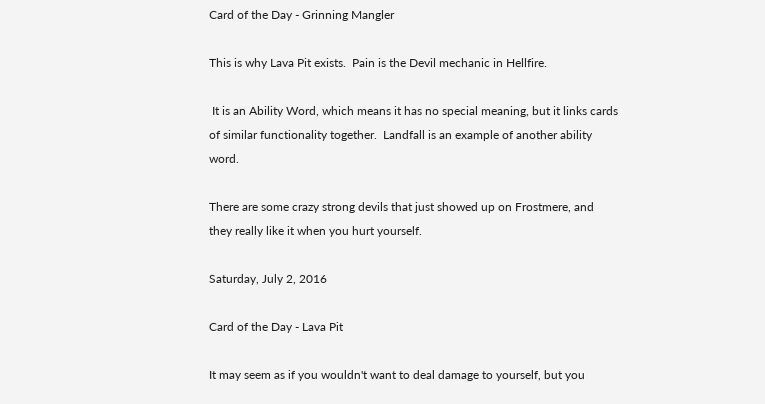Card of the Day - Grinning Mangler

This is why Lava Pit exists.  Pain is the Devil mechanic in Hellfire.

 It is an Ability Word, which means it has no special meaning, but it links cards of similar functionality together.  Landfall is an example of another ability word.

There are some crazy strong devils that just showed up on Frostmere, and they really like it when you hurt yourself.

Saturday, July 2, 2016

Card of the Day - Lava Pit

It may seem as if you wouldn't want to deal damage to yourself, but you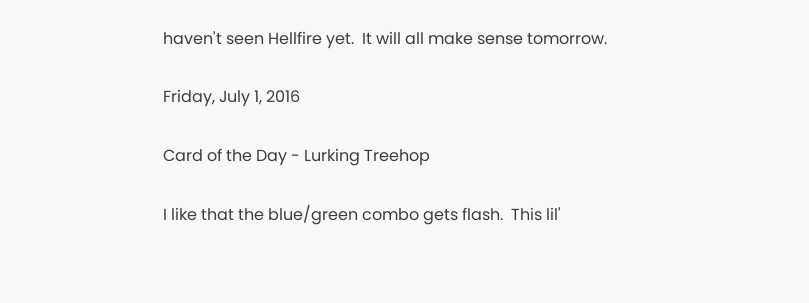haven't seen Hellfire yet.  It will all make sense tomorrow.

Friday, July 1, 2016

Card of the Day - Lurking Treehop

I like that the blue/green combo gets flash.  This lil'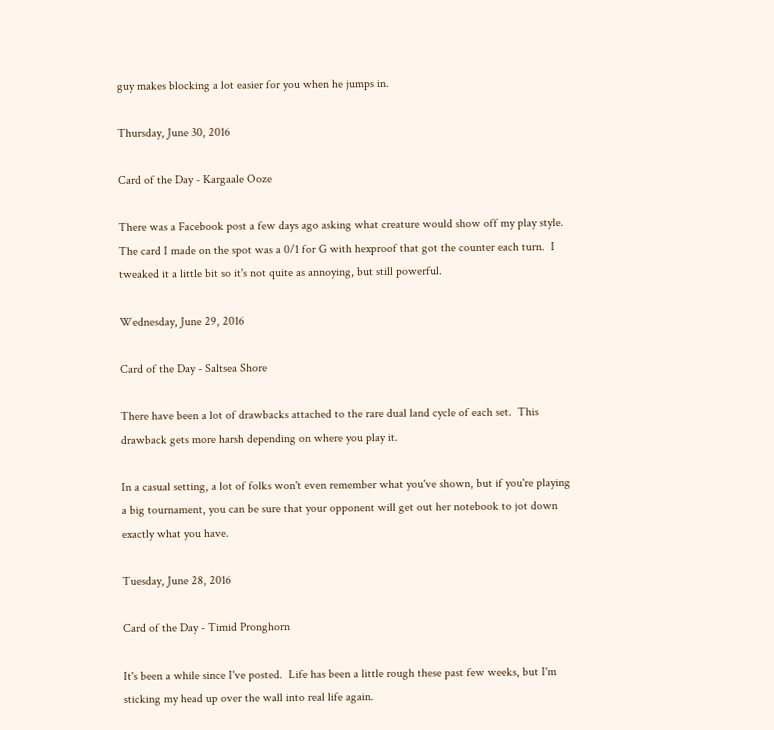guy makes blocking a lot easier for you when he jumps in.

Thursday, June 30, 2016

Card of the Day - Kargaale Ooze

There was a Facebook post a few days ago asking what creature would show off my play style.  The card I made on the spot was a 0/1 for G with hexproof that got the counter each turn.  I tweaked it a little bit so it's not quite as annoying, but still powerful.

Wednesday, June 29, 2016

Card of the Day - Saltsea Shore

There have been a lot of drawbacks attached to the rare dual land cycle of each set.  This drawback gets more harsh depending on where you play it.

In a casual setting, a lot of folks won't even remember what you've shown, but if you're playing a big tournament, you can be sure that your opponent will get out her notebook to jot down exactly what you have.

Tuesday, June 28, 2016

Card of the Day - Timid Pronghorn

It's been a while since I've posted.  Life has been a little rough these past few weeks, but I'm sticking my head up over the wall into real life again.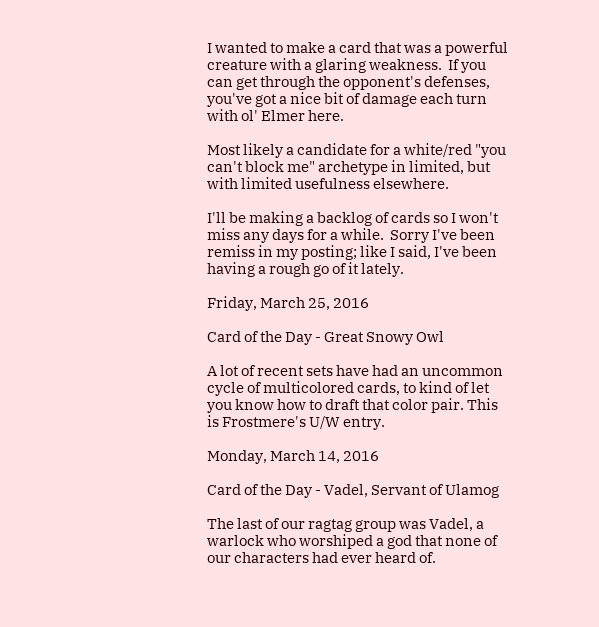I wanted to make a card that was a powerful creature with a glaring weakness.  If you can get through the opponent's defenses, you've got a nice bit of damage each turn with ol' Elmer here.

Most likely a candidate for a white/red "you can't block me" archetype in limited, but with limited usefulness elsewhere.

I'll be making a backlog of cards so I won't miss any days for a while.  Sorry I've been remiss in my posting; like I said, I've been having a rough go of it lately.

Friday, March 25, 2016

Card of the Day - Great Snowy Owl

A lot of recent sets have had an uncommon cycle of multicolored cards, to kind of let you know how to draft that color pair. This is Frostmere's U/W entry.

Monday, March 14, 2016

Card of the Day - Vadel, Servant of Ulamog

The last of our ragtag group was Vadel, a warlock who worshiped a god that none of our characters had ever heard of.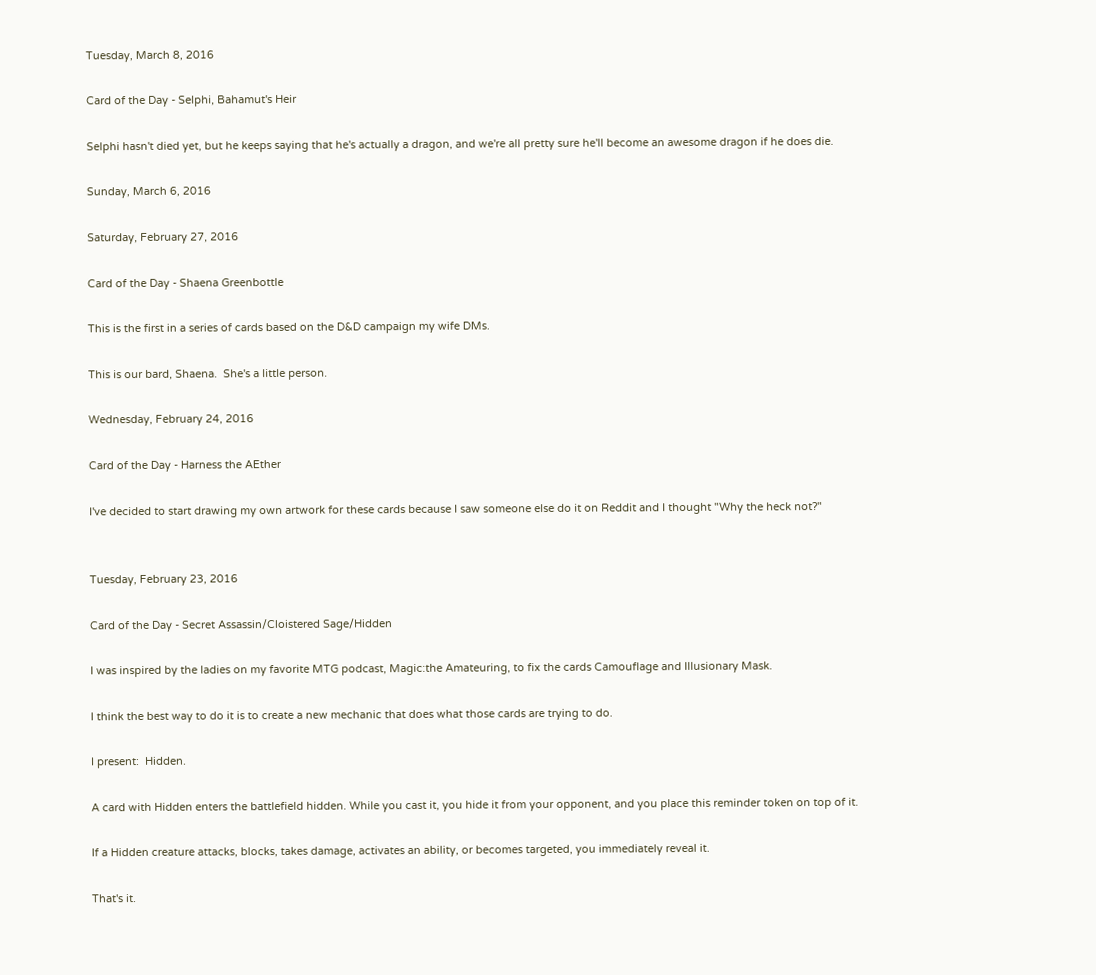Tuesday, March 8, 2016

Card of the Day - Selphi, Bahamut's Heir

Selphi hasn't died yet, but he keeps saying that he's actually a dragon, and we're all pretty sure he'll become an awesome dragon if he does die.

Sunday, March 6, 2016

Saturday, February 27, 2016

Card of the Day - Shaena Greenbottle

This is the first in a series of cards based on the D&D campaign my wife DMs.

This is our bard, Shaena.  She's a little person.

Wednesday, February 24, 2016

Card of the Day - Harness the AEther

I've decided to start drawing my own artwork for these cards because I saw someone else do it on Reddit and I thought "Why the heck not?"


Tuesday, February 23, 2016

Card of the Day - Secret Assassin/Cloistered Sage/Hidden

I was inspired by the ladies on my favorite MTG podcast, Magic:the Amateuring, to fix the cards Camouflage and Illusionary Mask.

I think the best way to do it is to create a new mechanic that does what those cards are trying to do.

I present:  Hidden.

A card with Hidden enters the battlefield hidden. While you cast it, you hide it from your opponent, and you place this reminder token on top of it.

If a Hidden creature attacks, blocks, takes damage, activates an ability, or becomes targeted, you immediately reveal it.

That's it.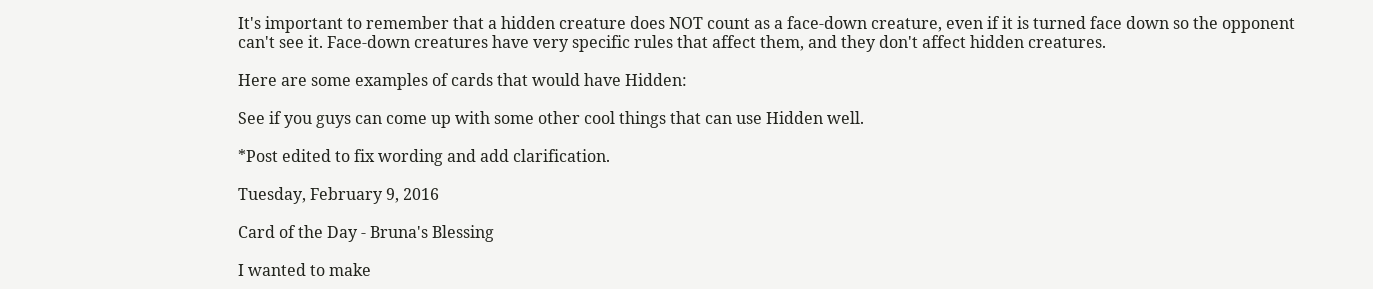It's important to remember that a hidden creature does NOT count as a face-down creature, even if it is turned face down so the opponent can't see it. Face-down creatures have very specific rules that affect them, and they don't affect hidden creatures.

Here are some examples of cards that would have Hidden:

See if you guys can come up with some other cool things that can use Hidden well.

*Post edited to fix wording and add clarification.

Tuesday, February 9, 2016

Card of the Day - Bruna's Blessing

I wanted to make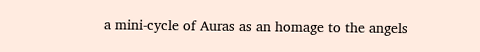a mini-cycle of Auras as an homage to the angels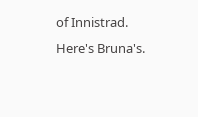of Innistrad.  Here's Bruna's.